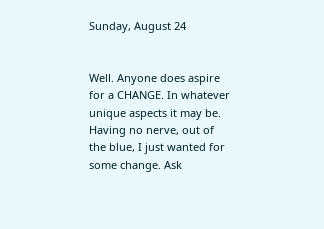Sunday, August 24


Well. Anyone does aspire for a CHANGE. In whatever unique aspects it may be. Having no nerve, out of the blue, I just wanted for some change. Ask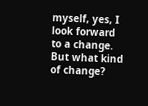myself, yes, I look forward to a change. But what kind of change?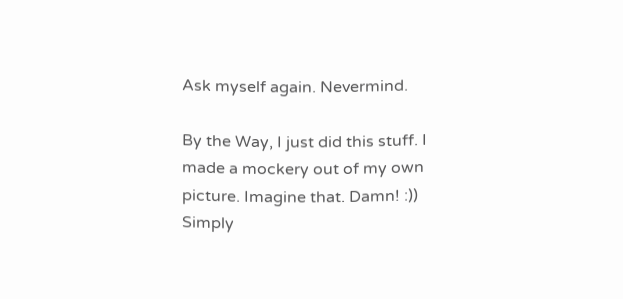Ask myself again. Nevermind.

By the Way, I just did this stuff. I made a mockery out of my own picture. Imagine that. Damn! :)) Simply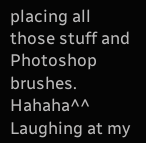placing all those stuff and Photoshop brushes. Hahaha^^ Laughing at my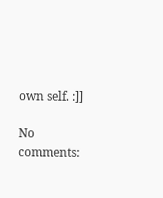own self. :]]

No comments: